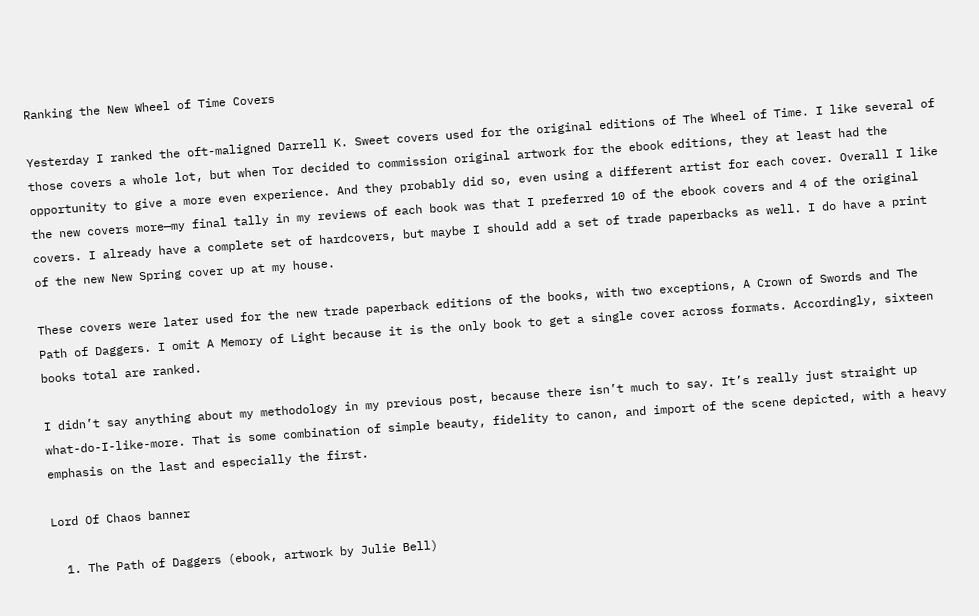Ranking the New Wheel of Time Covers

Yesterday I ranked the oft-maligned Darrell K. Sweet covers used for the original editions of The Wheel of Time. I like several of those covers a whole lot, but when Tor decided to commission original artwork for the ebook editions, they at least had the opportunity to give a more even experience. And they probably did so, even using a different artist for each cover. Overall I like the new covers more—my final tally in my reviews of each book was that I preferred 10 of the ebook covers and 4 of the original covers. I already have a complete set of hardcovers, but maybe I should add a set of trade paperbacks as well. I do have a print of the new New Spring cover up at my house.

These covers were later used for the new trade paperback editions of the books, with two exceptions, A Crown of Swords and The Path of Daggers. I omit A Memory of Light because it is the only book to get a single cover across formats. Accordingly, sixteen books total are ranked.

I didn’t say anything about my methodology in my previous post, because there isn’t much to say. It’s really just straight up what-do-I-like-more. That is some combination of simple beauty, fidelity to canon, and import of the scene depicted, with a heavy emphasis on the last and especially the first.

Lord Of Chaos banner

  1. The Path of Daggers (ebook, artwork by Julie Bell)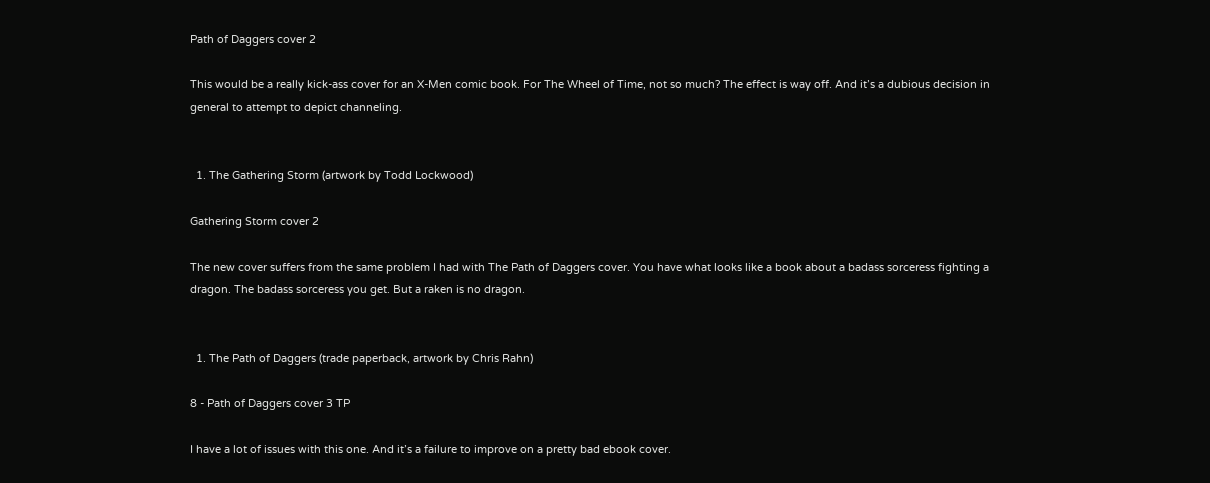Path of Daggers cover 2

This would be a really kick-ass cover for an X-Men comic book. For The Wheel of Time, not so much? The effect is way off. And it’s a dubious decision in general to attempt to depict channeling.


  1. The Gathering Storm (artwork by Todd Lockwood)

Gathering Storm cover 2

The new cover suffers from the same problem I had with The Path of Daggers cover. You have what looks like a book about a badass sorceress fighting a dragon. The badass sorceress you get. But a raken is no dragon.


  1. The Path of Daggers (trade paperback, artwork by Chris Rahn)

8 - Path of Daggers cover 3 TP

I have a lot of issues with this one. And it’s a failure to improve on a pretty bad ebook cover.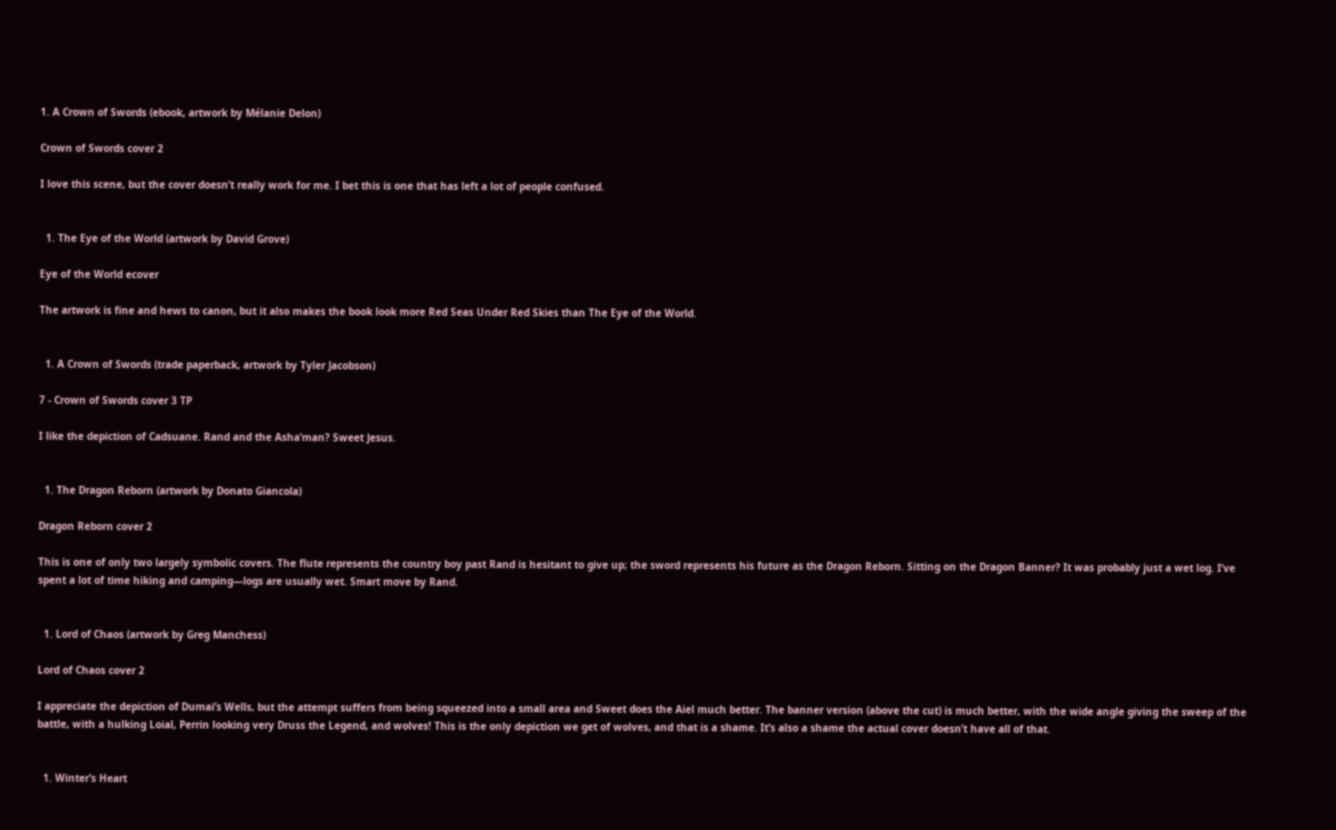1. A Crown of Swords (ebook, artwork by Mélanie Delon)

Crown of Swords cover 2

I love this scene, but the cover doesn’t really work for me. I bet this is one that has left a lot of people confused.


  1. The Eye of the World (artwork by David Grove)

Eye of the World ecover

The artwork is fine and hews to canon, but it also makes the book look more Red Seas Under Red Skies than The Eye of the World.


  1. A Crown of Swords (trade paperback, artwork by Tyler Jacobson)

7 - Crown of Swords cover 3 TP

I like the depiction of Cadsuane. Rand and the Asha’man? Sweet Jesus.


  1. The Dragon Reborn (artwork by Donato Giancola)

Dragon Reborn cover 2

This is one of only two largely symbolic covers. The flute represents the country boy past Rand is hesitant to give up; the sword represents his future as the Dragon Reborn. Sitting on the Dragon Banner? It was probably just a wet log. I’ve spent a lot of time hiking and camping—logs are usually wet. Smart move by Rand.


  1. Lord of Chaos (artwork by Greg Manchess)

Lord of Chaos cover 2

I appreciate the depiction of Dumai’s Wells, but the attempt suffers from being squeezed into a small area and Sweet does the Aiel much better. The banner version (above the cut) is much better, with the wide angle giving the sweep of the battle, with a hulking Loial, Perrin looking very Druss the Legend, and wolves! This is the only depiction we get of wolves, and that is a shame. It’s also a shame the actual cover doesn’t have all of that.


  1. Winter’s Heart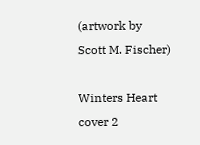(artwork by Scott M. Fischer)

Winters Heart cover 2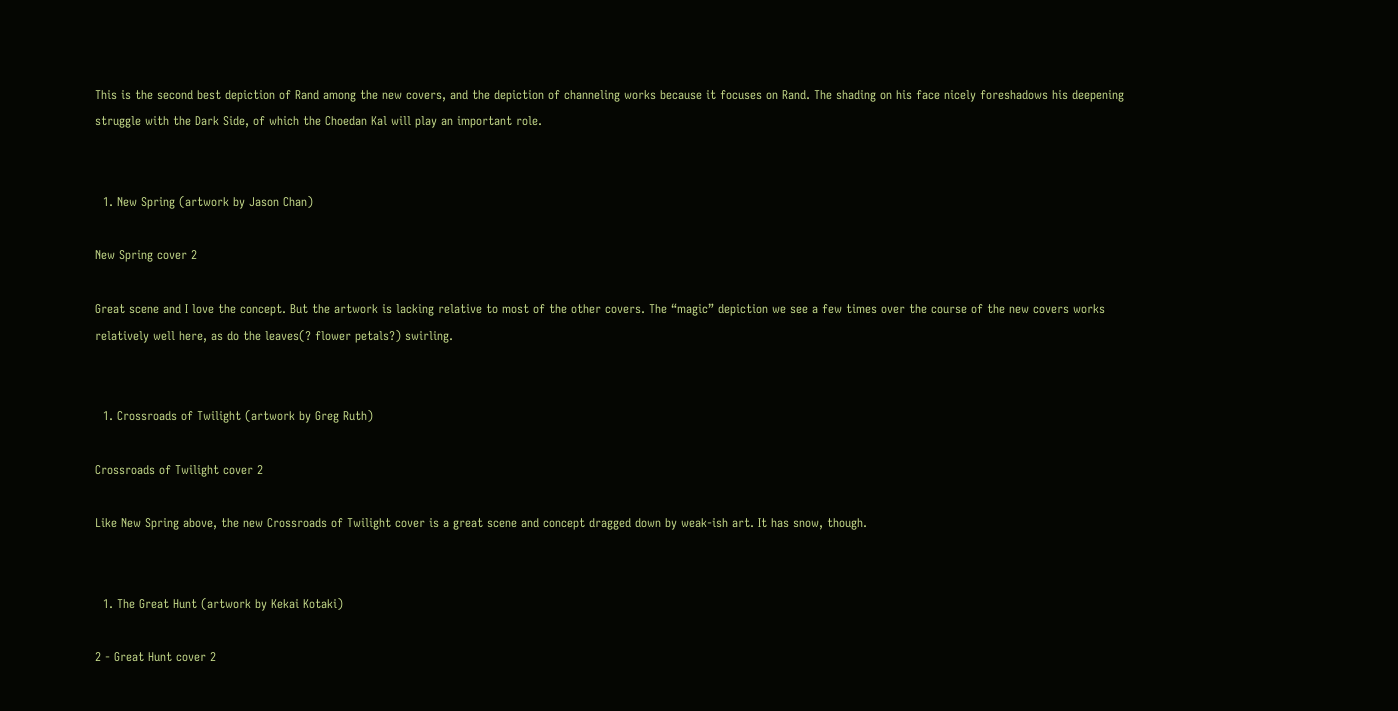This is the second best depiction of Rand among the new covers, and the depiction of channeling works because it focuses on Rand. The shading on his face nicely foreshadows his deepening struggle with the Dark Side, of which the Choedan Kal will play an important role.


  1. New Spring (artwork by Jason Chan)

New Spring cover 2

Great scene and I love the concept. But the artwork is lacking relative to most of the other covers. The “magic” depiction we see a few times over the course of the new covers works relatively well here, as do the leaves(? flower petals?) swirling.


  1. Crossroads of Twilight (artwork by Greg Ruth)

Crossroads of Twilight cover 2

Like New Spring above, the new Crossroads of Twilight cover is a great scene and concept dragged down by weak-ish art. It has snow, though.


  1. The Great Hunt (artwork by Kekai Kotaki)

2 - Great Hunt cover 2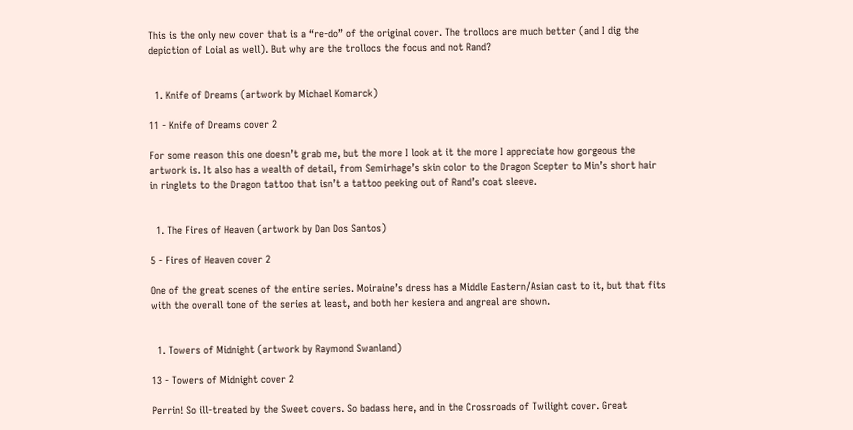This is the only new cover that is a “re-do” of the original cover. The trollocs are much better (and I dig the depiction of Loial as well). But why are the trollocs the focus and not Rand?


  1. Knife of Dreams (artwork by Michael Komarck)

11 - Knife of Dreams cover 2

For some reason this one doesn’t grab me, but the more I look at it the more I appreciate how gorgeous the artwork is. It also has a wealth of detail, from Semirhage’s skin color to the Dragon Scepter to Min’s short hair in ringlets to the Dragon tattoo that isn’t a tattoo peeking out of Rand’s coat sleeve.


  1. The Fires of Heaven (artwork by Dan Dos Santos)

5 - Fires of Heaven cover 2

One of the great scenes of the entire series. Moiraine’s dress has a Middle Eastern/Asian cast to it, but that fits with the overall tone of the series at least, and both her kesiera and angreal are shown.


  1. Towers of Midnight (artwork by Raymond Swanland)

13 - Towers of Midnight cover 2

Perrin! So ill-treated by the Sweet covers. So badass here, and in the Crossroads of Twilight cover. Great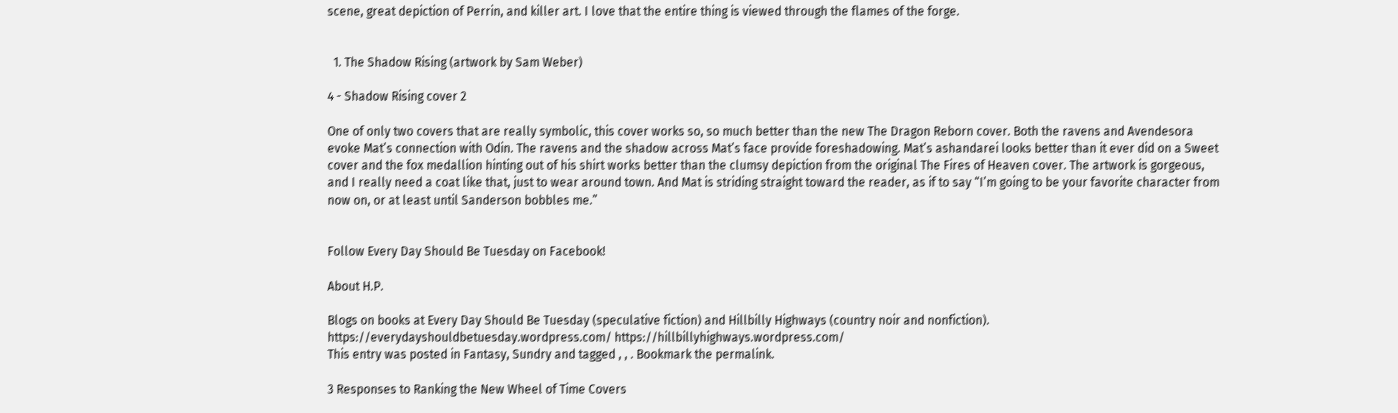scene, great depiction of Perrin, and killer art. I love that the entire thing is viewed through the flames of the forge.


  1. The Shadow Rising (artwork by Sam Weber)

4 - Shadow Rising cover 2

One of only two covers that are really symbolic, this cover works so, so much better than the new The Dragon Reborn cover. Both the ravens and Avendesora evoke Mat’s connection with Odin. The ravens and the shadow across Mat’s face provide foreshadowing. Mat’s ashandarei looks better than it ever did on a Sweet cover and the fox medallion hinting out of his shirt works better than the clumsy depiction from the original The Fires of Heaven cover. The artwork is gorgeous, and I really need a coat like that, just to wear around town. And Mat is striding straight toward the reader, as if to say “I’m going to be your favorite character from now on, or at least until Sanderson bobbles me.”


Follow Every Day Should Be Tuesday on Facebook!

About H.P.

Blogs on books at Every Day Should Be Tuesday (speculative fiction) and Hillbilly Highways (country noir and nonfiction). https://everydayshouldbetuesday.wordpress.com/ https://hillbillyhighways.wordpress.com/
This entry was posted in Fantasy, Sundry and tagged , , . Bookmark the permalink.

3 Responses to Ranking the New Wheel of Time Covers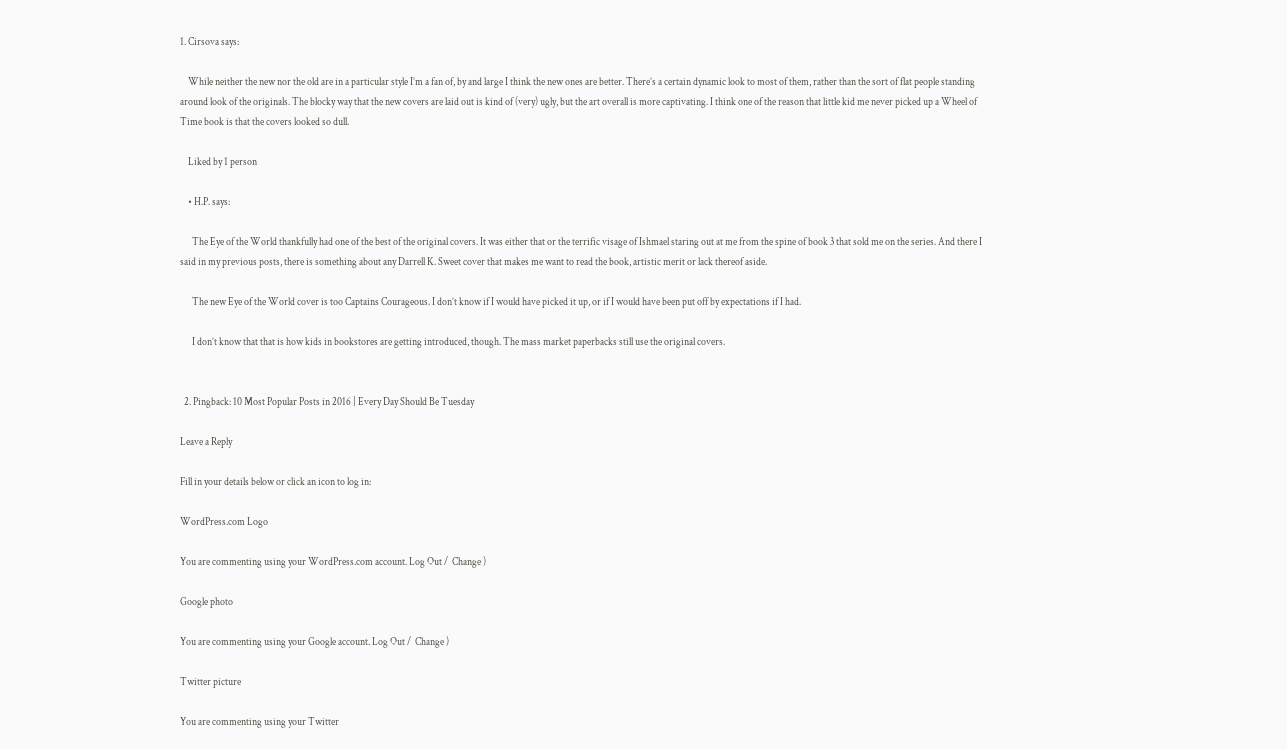1. Cirsova says:

    While neither the new nor the old are in a particular style I’m a fan of, by and large I think the new ones are better. There’s a certain dynamic look to most of them, rather than the sort of flat people standing around look of the originals. The blocky way that the new covers are laid out is kind of (very) ugly, but the art overall is more captivating. I think one of the reason that little kid me never picked up a Wheel of Time book is that the covers looked so dull.

    Liked by 1 person

    • H.P. says:

      The Eye of the World thankfully had one of the best of the original covers. It was either that or the terrific visage of Ishmael staring out at me from the spine of book 3 that sold me on the series. And there I said in my previous posts, there is something about any Darrell K. Sweet cover that makes me want to read the book, artistic merit or lack thereof aside.

      The new Eye of the World cover is too Captains Courageous. I don’t know if I would have picked it up, or if I would have been put off by expectations if I had.

      I don’t know that that is how kids in bookstores are getting introduced, though. The mass market paperbacks still use the original covers.


  2. Pingback: 10 Most Popular Posts in 2016 | Every Day Should Be Tuesday

Leave a Reply

Fill in your details below or click an icon to log in:

WordPress.com Logo

You are commenting using your WordPress.com account. Log Out /  Change )

Google photo

You are commenting using your Google account. Log Out /  Change )

Twitter picture

You are commenting using your Twitter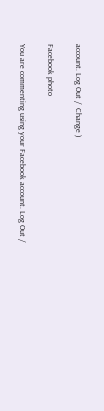account. Log Out /  Change )

Facebook photo

You are commenting using your Facebook account. Log Out /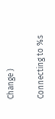Change )

Connecting to %s